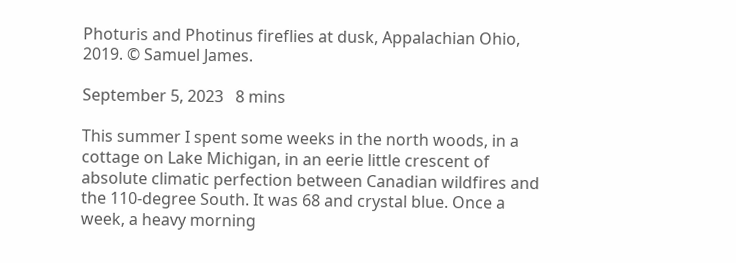Photuris and Photinus fireflies at dusk, Appalachian Ohio, 2019. © Samuel James.

September 5, 2023   8 mins

This summer I spent some weeks in the north woods, in a cottage on Lake Michigan, in an eerie little crescent of absolute climatic perfection between Canadian wildfires and the 110-degree South. It was 68 and crystal blue. Once a week, a heavy morning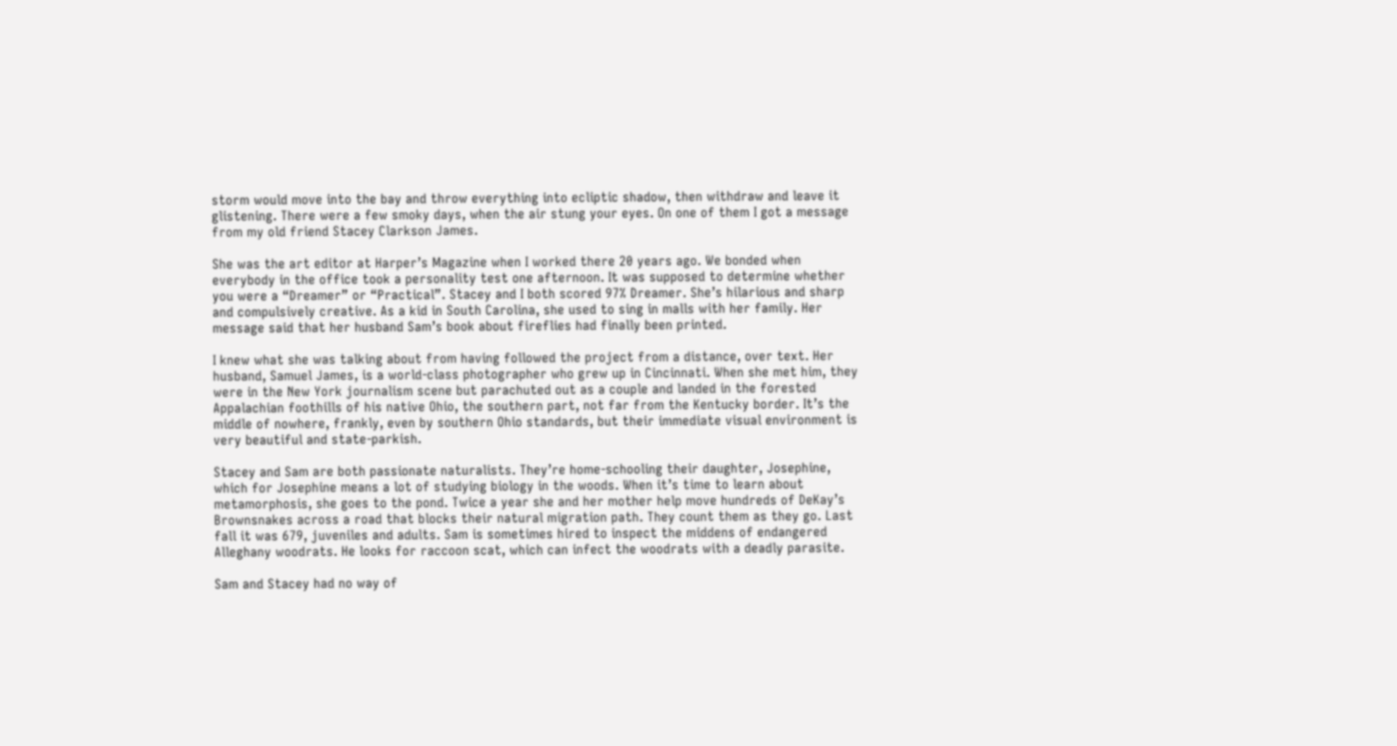storm would move into the bay and throw everything into ecliptic shadow, then withdraw and leave it glistening. There were a few smoky days, when the air stung your eyes. On one of them I got a message from my old friend Stacey Clarkson James.

She was the art editor at Harper’s Magazine when I worked there 20 years ago. We bonded when everybody in the office took a personality test one afternoon. It was supposed to determine whether you were a “Dreamer” or “Practical”. Stacey and I both scored 97% Dreamer. She’s hilarious and sharp and compulsively creative. As a kid in South Carolina, she used to sing in malls with her family. Her message said that her husband Sam’s book about fireflies had finally been printed.

I knew what she was talking about from having followed the project from a distance, over text. Her husband, Samuel James, is a world-class photographer who grew up in Cincinnati. When she met him, they were in the New York journalism scene but parachuted out as a couple and landed in the forested Appalachian foothills of his native Ohio, the southern part, not far from the Kentucky border. It’s the middle of nowhere, frankly, even by southern Ohio standards, but their immediate visual environment is very beautiful and state-parkish.

Stacey and Sam are both passionate naturalists. They’re home-schooling their daughter, Josephine, which for Josephine means a lot of studying biology in the woods. When it’s time to learn about metamorphosis, she goes to the pond. Twice a year she and her mother help move hundreds of DeKay’s Brownsnakes across a road that blocks their natural migration path. They count them as they go. Last fall it was 679, juveniles and adults. Sam is sometimes hired to inspect the middens of endangered Alleghany woodrats. He looks for raccoon scat, which can infect the woodrats with a deadly parasite.

Sam and Stacey had no way of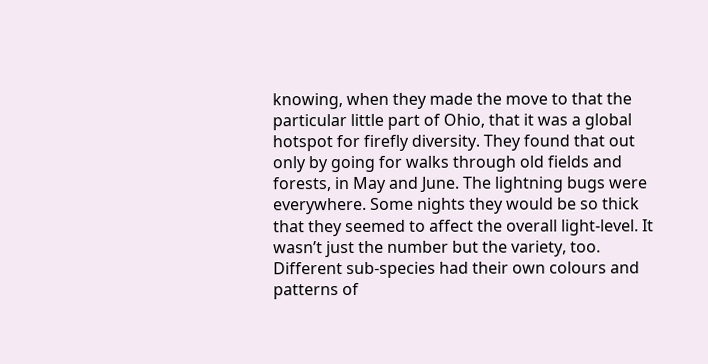knowing, when they made the move to that the particular little part of Ohio, that it was a global hotspot for firefly diversity. They found that out only by going for walks through old fields and forests, in May and June. The lightning bugs were everywhere. Some nights they would be so thick that they seemed to affect the overall light-level. It wasn’t just the number but the variety, too. Different sub-species had their own colours and patterns of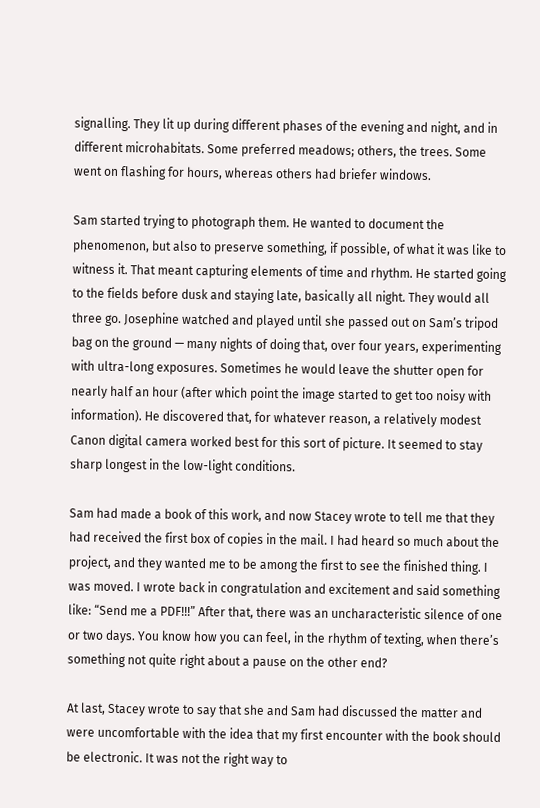signalling. They lit up during different phases of the evening and night, and in different microhabitats. Some preferred meadows; others, the trees. Some went on flashing for hours, whereas others had briefer windows.

Sam started trying to photograph them. He wanted to document the phenomenon, but also to preserve something, if possible, of what it was like to witness it. That meant capturing elements of time and rhythm. He started going to the fields before dusk and staying late, basically all night. They would all three go. Josephine watched and played until she passed out on Sam’s tripod bag on the ground — many nights of doing that, over four years, experimenting with ultra-long exposures. Sometimes he would leave the shutter open for nearly half an hour (after which point the image started to get too noisy with information). He discovered that, for whatever reason, a relatively modest Canon digital camera worked best for this sort of picture. It seemed to stay sharp longest in the low-light conditions.

Sam had made a book of this work, and now Stacey wrote to tell me that they had received the first box of copies in the mail. I had heard so much about the project, and they wanted me to be among the first to see the finished thing. I was moved. I wrote back in congratulation and excitement and said something like: “Send me a PDF!!!” After that, there was an uncharacteristic silence of one or two days. You know how you can feel, in the rhythm of texting, when there’s something not quite right about a pause on the other end?

At last, Stacey wrote to say that she and Sam had discussed the matter and were uncomfortable with the idea that my first encounter with the book should be electronic. It was not the right way to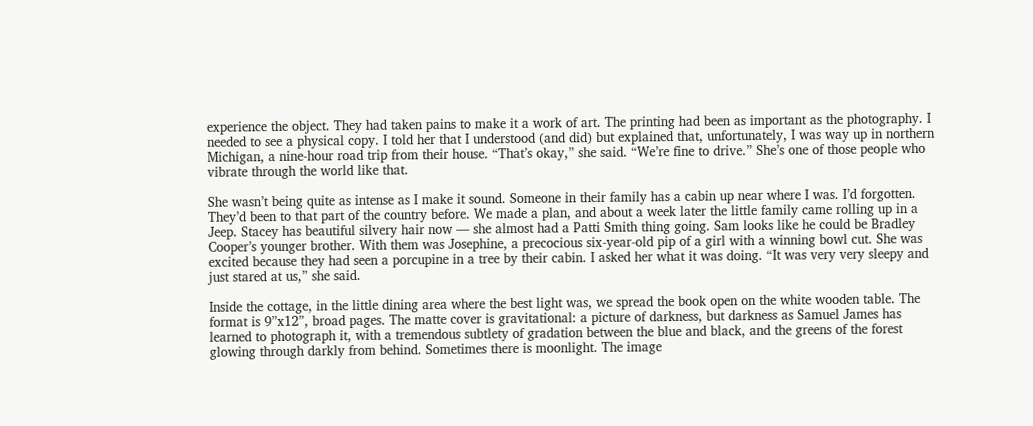experience the object. They had taken pains to make it a work of art. The printing had been as important as the photography. I needed to see a physical copy. I told her that I understood (and did) but explained that, unfortunately, I was way up in northern Michigan, a nine-hour road trip from their house. “That’s okay,” she said. “We’re fine to drive.” She’s one of those people who vibrate through the world like that.

She wasn’t being quite as intense as I make it sound. Someone in their family has a cabin up near where I was. I’d forgotten. They’d been to that part of the country before. We made a plan, and about a week later the little family came rolling up in a Jeep. Stacey has beautiful silvery hair now — she almost had a Patti Smith thing going. Sam looks like he could be Bradley Cooper’s younger brother. With them was Josephine, a precocious six-year-old pip of a girl with a winning bowl cut. She was excited because they had seen a porcupine in a tree by their cabin. I asked her what it was doing. “It was very very sleepy and just stared at us,” she said.

Inside the cottage, in the little dining area where the best light was, we spread the book open on the white wooden table. The format is 9”x12”, broad pages. The matte cover is gravitational: a picture of darkness, but darkness as Samuel James has learned to photograph it, with a tremendous subtlety of gradation between the blue and black, and the greens of the forest glowing through darkly from behind. Sometimes there is moonlight. The image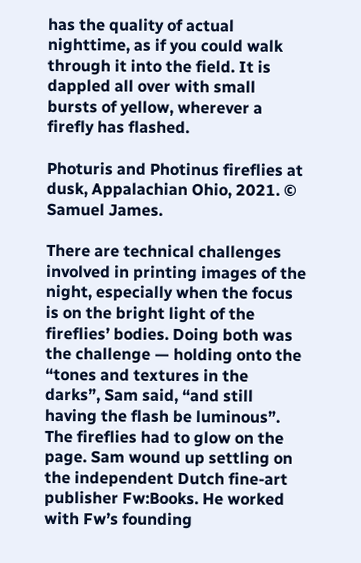has the quality of actual nighttime, as if you could walk through it into the field. It is dappled all over with small bursts of yellow, wherever a firefly has flashed.

Photuris and Photinus fireflies at dusk, Appalachian Ohio, 2021. © Samuel James.

There are technical challenges involved in printing images of the night, especially when the focus is on the bright light of the fireflies’ bodies. Doing both was the challenge — holding onto the “tones and textures in the darks”, Sam said, “and still having the flash be luminous”. The fireflies had to glow on the page. Sam wound up settling on the independent Dutch fine-art publisher Fw:Books. He worked with Fw’s founding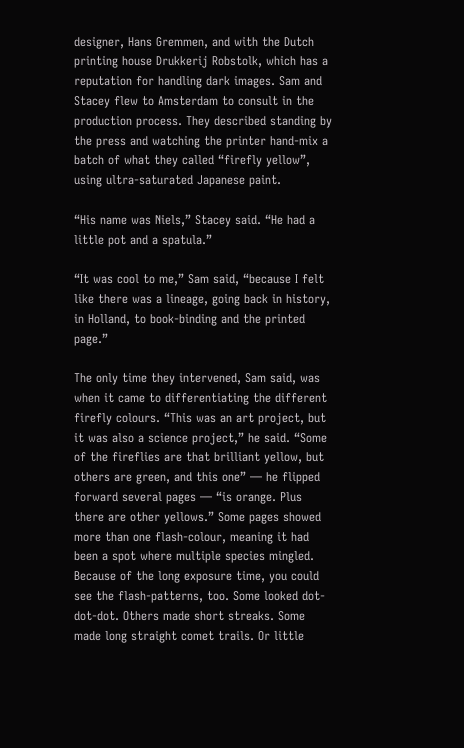designer, Hans Gremmen, and with the Dutch printing house Drukkerij Robstolk, which has a reputation for handling dark images. Sam and Stacey flew to Amsterdam to consult in the production process. They described standing by the press and watching the printer hand-mix a batch of what they called “firefly yellow”, using ultra-saturated Japanese paint.

“His name was Niels,” Stacey said. “He had a little pot and a spatula.”

“It was cool to me,” Sam said, “because I felt like there was a lineage, going back in history, in Holland, to book-binding and the printed page.”

The only time they intervened, Sam said, was when it came to differentiating the different firefly colours. “This was an art project, but it was also a science project,” he said. “Some of the fireflies are that brilliant yellow, but others are green, and this one” — he flipped forward several pages — “is orange. Plus there are other yellows.” Some pages showed more than one flash-colour, meaning it had been a spot where multiple species mingled. Because of the long exposure time, you could see the flash-patterns, too. Some looked dot-dot-dot. Others made short streaks. Some made long straight comet trails. Or little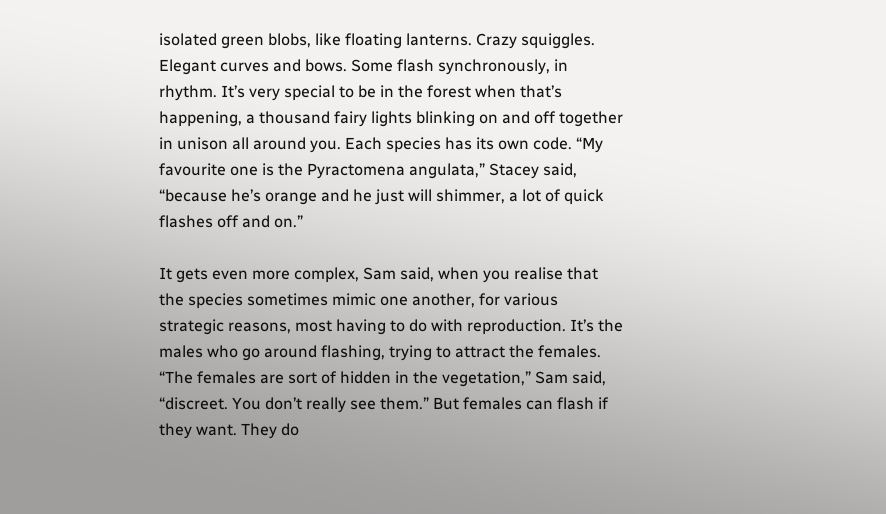isolated green blobs, like floating lanterns. Crazy squiggles. Elegant curves and bows. Some flash synchronously, in rhythm. It’s very special to be in the forest when that’s happening, a thousand fairy lights blinking on and off together in unison all around you. Each species has its own code. “My favourite one is the Pyractomena angulata,” Stacey said, “because he’s orange and he just will shimmer, a lot of quick flashes off and on.”

It gets even more complex, Sam said, when you realise that the species sometimes mimic one another, for various strategic reasons, most having to do with reproduction. It’s the males who go around flashing, trying to attract the females. “The females are sort of hidden in the vegetation,” Sam said, “discreet. You don’t really see them.” But females can flash if they want. They do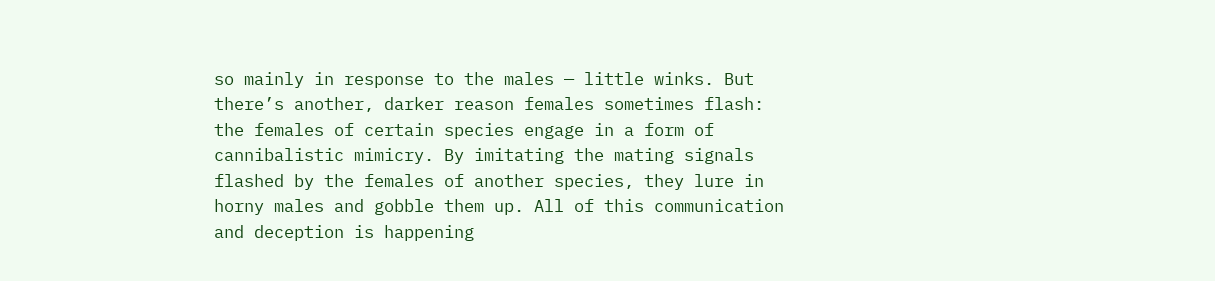so mainly in response to the males — little winks. But there’s another, darker reason females sometimes flash: the females of certain species engage in a form of cannibalistic mimicry. By imitating the mating signals flashed by the females of another species, they lure in horny males and gobble them up. All of this communication and deception is happening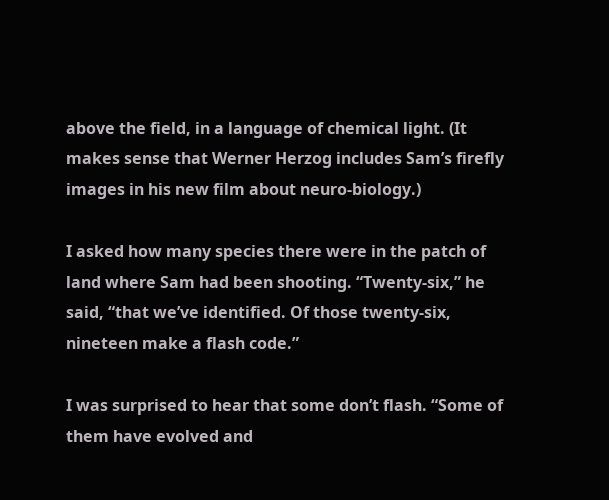above the field, in a language of chemical light. (It makes sense that Werner Herzog includes Sam’s firefly images in his new film about neuro-biology.)

I asked how many species there were in the patch of land where Sam had been shooting. “Twenty-six,” he said, “that we’ve identified. Of those twenty-six, nineteen make a flash code.”

I was surprised to hear that some don’t flash. “Some of them have evolved and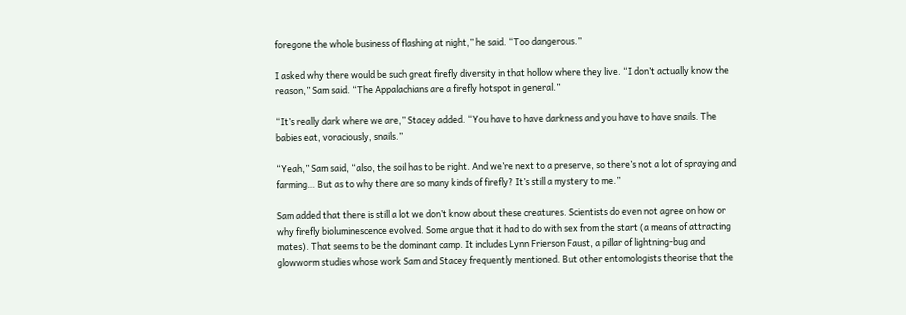foregone the whole business of flashing at night,” he said. “Too dangerous.”

I asked why there would be such great firefly diversity in that hollow where they live. “I don’t actually know the reason,” Sam said. “The Appalachians are a firefly hotspot in general.”

“It’s really dark where we are,” Stacey added. “You have to have darkness and you have to have snails. The babies eat, voraciously, snails.”

“Yeah,” Sam said, “also, the soil has to be right. And we’re next to a preserve, so there’s not a lot of spraying and farming… But as to why there are so many kinds of firefly? It’s still a mystery to me.”

Sam added that there is still a lot we don’t know about these creatures. Scientists do even not agree on how or why firefly bioluminescence evolved. Some argue that it had to do with sex from the start (a means of attracting mates). That seems to be the dominant camp. It includes Lynn Frierson Faust, a pillar of lightning-bug and glowworm studies whose work Sam and Stacey frequently mentioned. But other entomologists theorise that the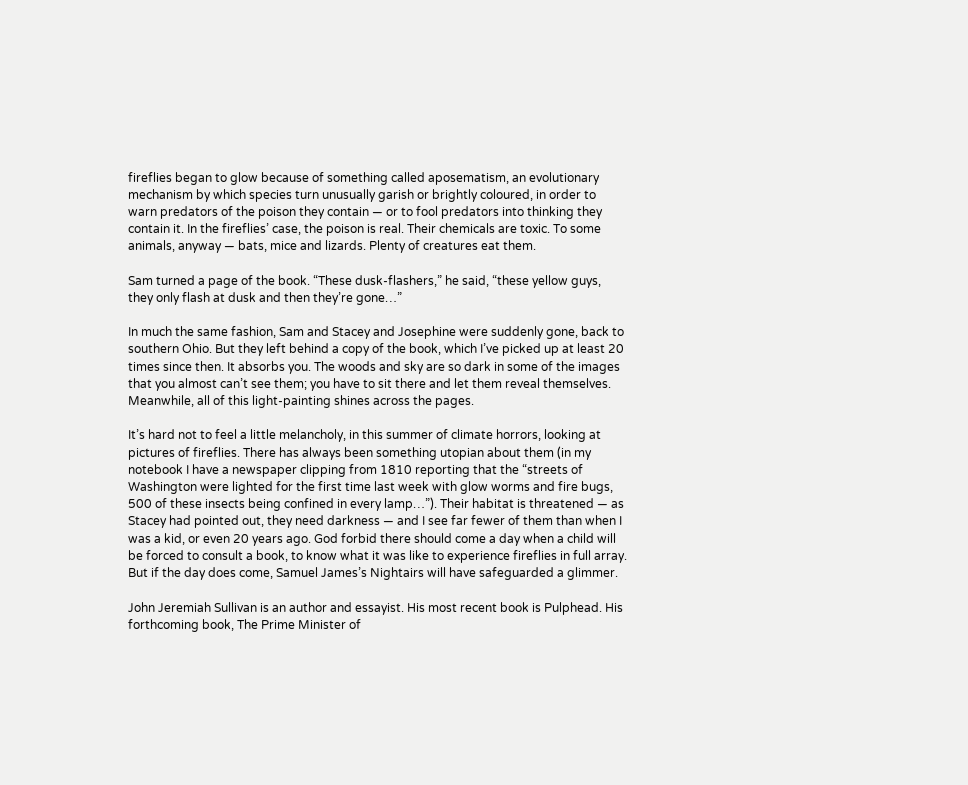fireflies began to glow because of something called aposematism, an evolutionary mechanism by which species turn unusually garish or brightly coloured, in order to warn predators of the poison they contain — or to fool predators into thinking they contain it. In the fireflies’ case, the poison is real. Their chemicals are toxic. To some animals, anyway — bats, mice and lizards. Plenty of creatures eat them.

Sam turned a page of the book. “These dusk-flashers,” he said, “these yellow guys, they only flash at dusk and then they’re gone…”

In much the same fashion, Sam and Stacey and Josephine were suddenly gone, back to southern Ohio. But they left behind a copy of the book, which I’ve picked up at least 20 times since then. It absorbs you. The woods and sky are so dark in some of the images that you almost can’t see them; you have to sit there and let them reveal themselves. Meanwhile, all of this light-painting shines across the pages.

It’s hard not to feel a little melancholy, in this summer of climate horrors, looking at pictures of fireflies. There has always been something utopian about them (in my notebook I have a newspaper clipping from 1810 reporting that the “streets of Washington were lighted for the first time last week with glow worms and fire bugs, 500 of these insects being confined in every lamp…”). Their habitat is threatened — as Stacey had pointed out, they need darkness — and I see far fewer of them than when I was a kid, or even 20 years ago. God forbid there should come a day when a child will be forced to consult a book, to know what it was like to experience fireflies in full array. But if the day does come, Samuel James’s Nightairs will have safeguarded a glimmer.

John Jeremiah Sullivan is an author and essayist. His most recent book is Pulphead. His forthcoming book, The Prime Minister of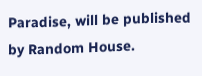Paradise, will be published by Random House.